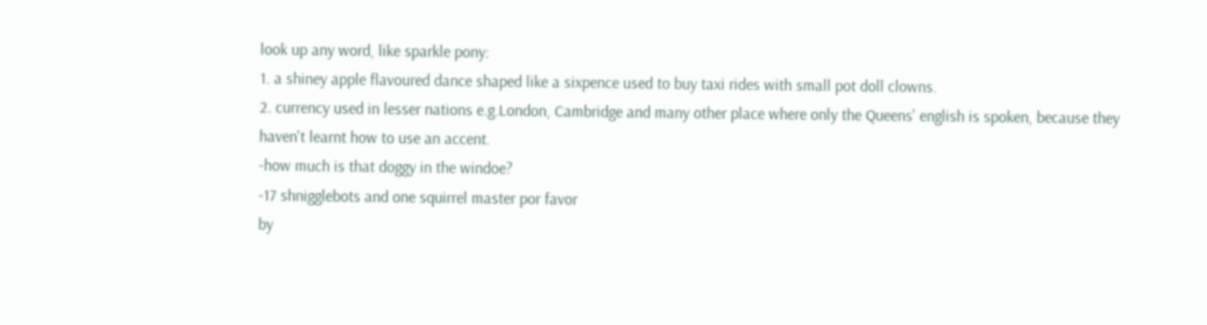look up any word, like sparkle pony:
1. a shiney apple flavoured dance shaped like a sixpence used to buy taxi rides with small pot doll clowns.
2. currency used in lesser nations e.g.London, Cambridge and many other place where only the Queens' english is spoken, because they haven't learnt how to use an accent.
-how much is that doggy in the windoe?
-17 shnigglebots and one squirrel master por favor
by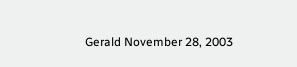Gerald November 28, 2003